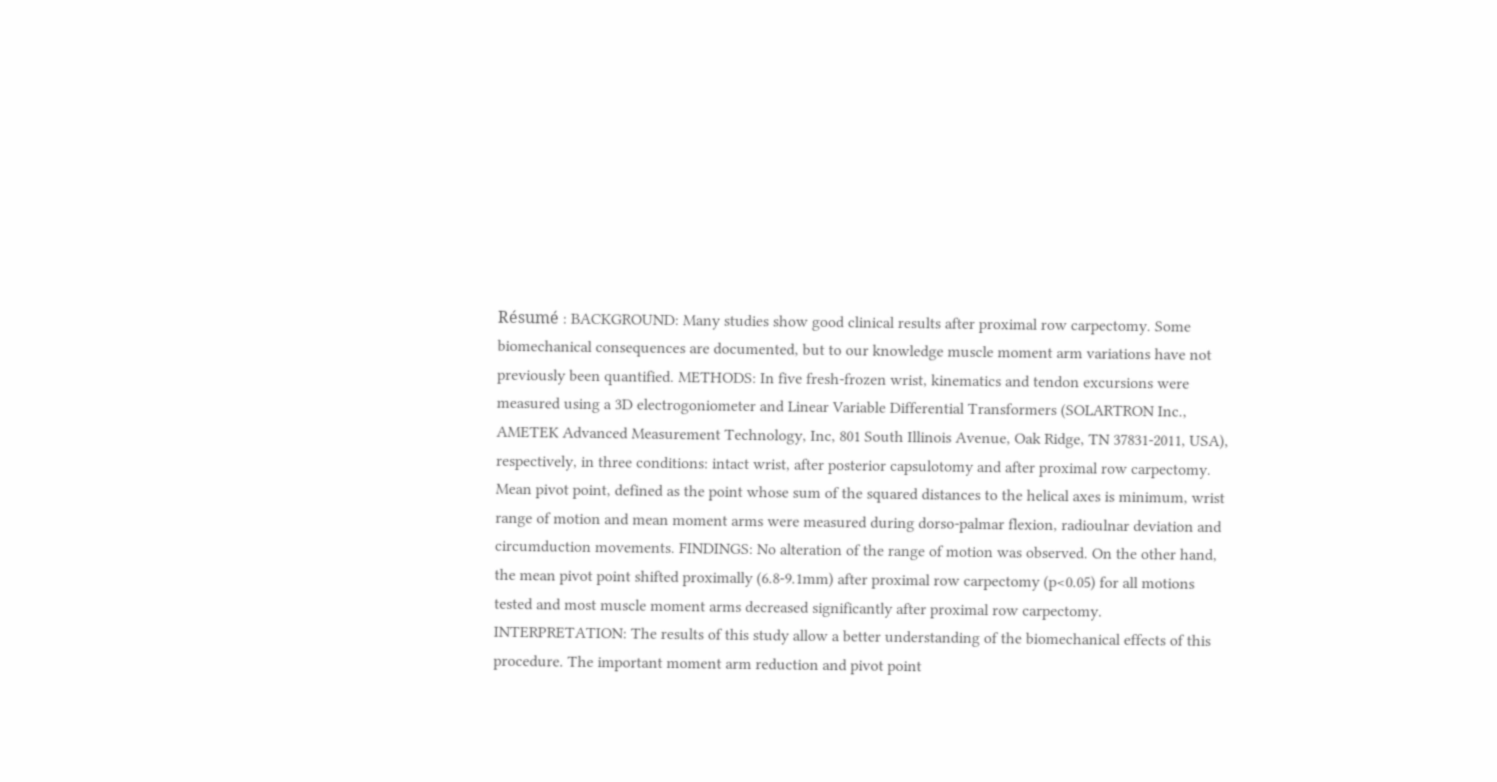Résumé : BACKGROUND: Many studies show good clinical results after proximal row carpectomy. Some biomechanical consequences are documented, but to our knowledge muscle moment arm variations have not previously been quantified. METHODS: In five fresh-frozen wrist, kinematics and tendon excursions were measured using a 3D electrogoniometer and Linear Variable Differential Transformers (SOLARTRON Inc., AMETEK Advanced Measurement Technology, Inc, 801 South Illinois Avenue, Oak Ridge, TN 37831-2011, USA), respectively, in three conditions: intact wrist, after posterior capsulotomy and after proximal row carpectomy. Mean pivot point, defined as the point whose sum of the squared distances to the helical axes is minimum, wrist range of motion and mean moment arms were measured during dorso-palmar flexion, radioulnar deviation and circumduction movements. FINDINGS: No alteration of the range of motion was observed. On the other hand, the mean pivot point shifted proximally (6.8-9.1mm) after proximal row carpectomy (p<0.05) for all motions tested and most muscle moment arms decreased significantly after proximal row carpectomy. INTERPRETATION: The results of this study allow a better understanding of the biomechanical effects of this procedure. The important moment arm reduction and pivot point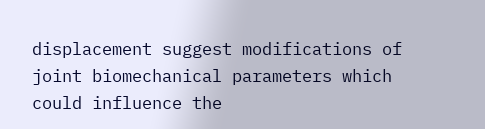displacement suggest modifications of joint biomechanical parameters which could influence the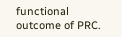functional outcome of PRC.